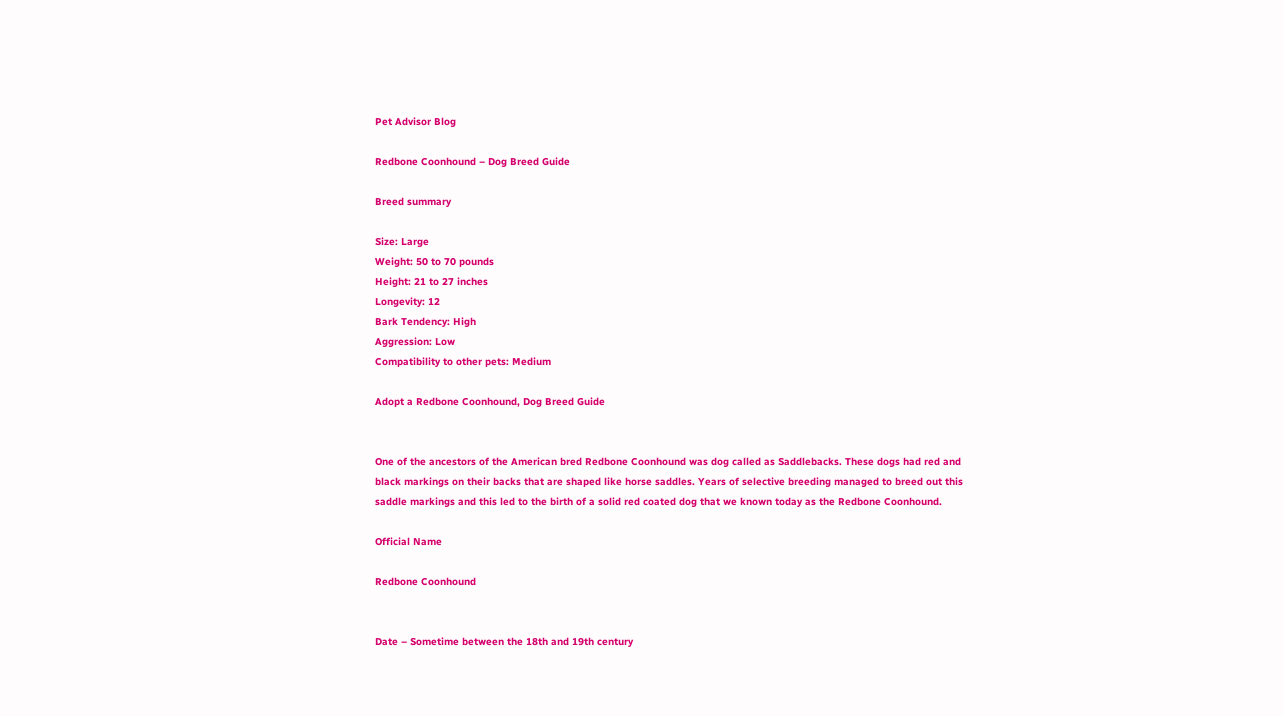Pet Advisor Blog

Redbone Coonhound – Dog Breed Guide

Breed summary

Size: Large
Weight: 50 to 70 pounds
Height: 21 to 27 inches
Longevity: 12
Bark Tendency: High
Aggression: Low
Compatibility to other pets: Medium

Adopt a Redbone Coonhound, Dog Breed Guide


One of the ancestors of the American bred Redbone Coonhound was dog called as Saddlebacks. These dogs had red and black markings on their backs that are shaped like horse saddles. Years of selective breeding managed to breed out this saddle markings and this led to the birth of a solid red coated dog that we known today as the Redbone Coonhound.

Official Name

Redbone Coonhound


Date – Sometime between the 18th and 19th century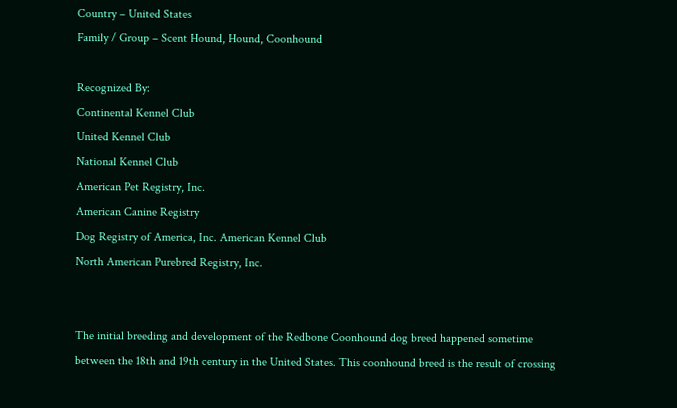Country – United States
Family / Group – Scent Hound, Hound, Coonhound

Recognized By:
Continental Kennel Club
United Kennel Club
National Kennel Club
American Pet Registry, Inc.
American Canine Registry
Dog Registry of America, Inc. American Kennel Club
North American Purebred Registry, Inc.


The initial breeding and development of the Redbone Coonhound dog breed happened sometime between the 18th and 19th century in the United States. This coonhound breed is the result of crossing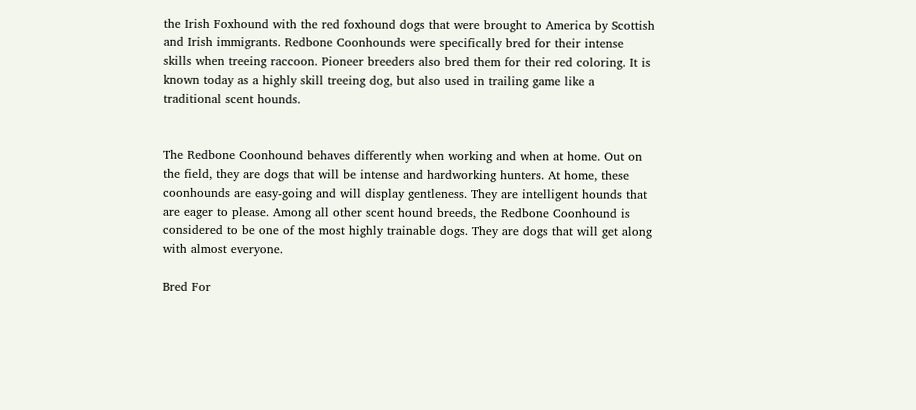the Irish Foxhound with the red foxhound dogs that were brought to America by Scottish and Irish immigrants. Redbone Coonhounds were specifically bred for their intense skills when treeing raccoon. Pioneer breeders also bred them for their red coloring. It is known today as a highly skill treeing dog, but also used in trailing game like a traditional scent hounds.


The Redbone Coonhound behaves differently when working and when at home. Out on the field, they are dogs that will be intense and hardworking hunters. At home, these coonhounds are easy-going and will display gentleness. They are intelligent hounds that are eager to please. Among all other scent hound breeds, the Redbone Coonhound is considered to be one of the most highly trainable dogs. They are dogs that will get along with almost everyone.

Bred For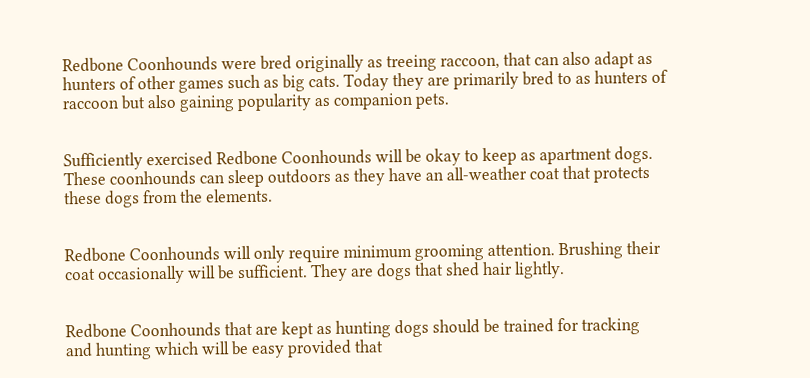Redbone Coonhounds were bred originally as treeing raccoon, that can also adapt as hunters of other games such as big cats. Today they are primarily bred to as hunters of raccoon but also gaining popularity as companion pets.


Sufficiently exercised Redbone Coonhounds will be okay to keep as apartment dogs. These coonhounds can sleep outdoors as they have an all-weather coat that protects these dogs from the elements.


Redbone Coonhounds will only require minimum grooming attention. Brushing their coat occasionally will be sufficient. They are dogs that shed hair lightly.


Redbone Coonhounds that are kept as hunting dogs should be trained for tracking and hunting which will be easy provided that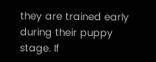they are trained early during their puppy stage. If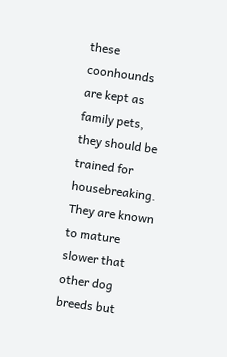these coonhounds are kept as family pets, they should be trained for housebreaking. They are known to mature slower that other dog breeds but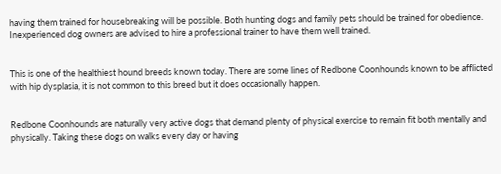having them trained for housebreaking will be possible. Both hunting dogs and family pets should be trained for obedience. Inexperienced dog owners are advised to hire a professional trainer to have them well trained.


This is one of the healthiest hound breeds known today. There are some lines of Redbone Coonhounds known to be afflicted with hip dysplasia, it is not common to this breed but it does occasionally happen.


Redbone Coonhounds are naturally very active dogs that demand plenty of physical exercise to remain fit both mentally and physically. Taking these dogs on walks every day or having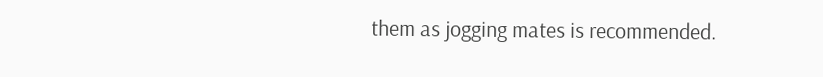them as jogging mates is recommended.